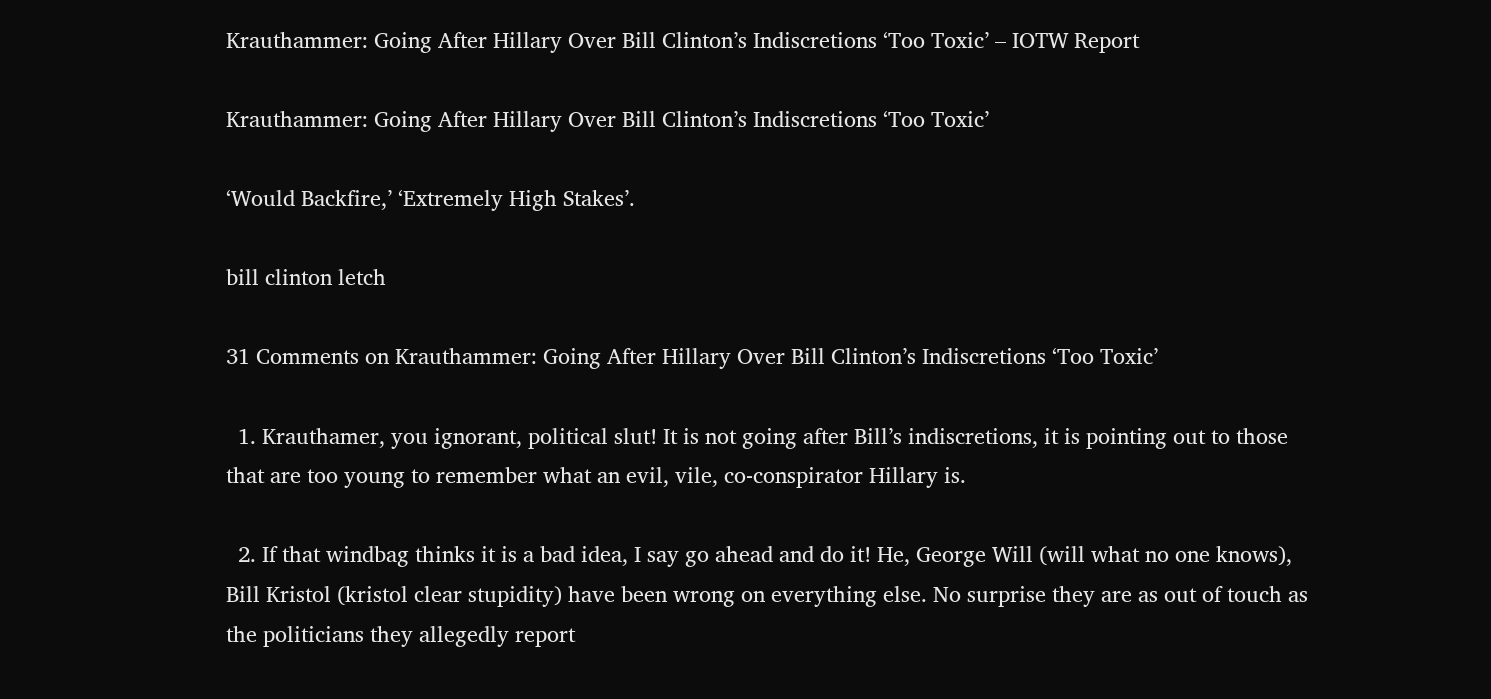Krauthammer: Going After Hillary Over Bill Clinton’s Indiscretions ‘Too Toxic’ – IOTW Report

Krauthammer: Going After Hillary Over Bill Clinton’s Indiscretions ‘Too Toxic’

‘Would Backfire,’ ‘Extremely High Stakes’.

bill clinton letch

31 Comments on Krauthammer: Going After Hillary Over Bill Clinton’s Indiscretions ‘Too Toxic’

  1. Krauthamer, you ignorant, political slut! It is not going after Bill’s indiscretions, it is pointing out to those that are too young to remember what an evil, vile, co-conspirator Hillary is.

  2. If that windbag thinks it is a bad idea, I say go ahead and do it! He, George Will (will what no one knows), Bill Kristol (kristol clear stupidity) have been wrong on everything else. No surprise they are as out of touch as the politicians they allegedly report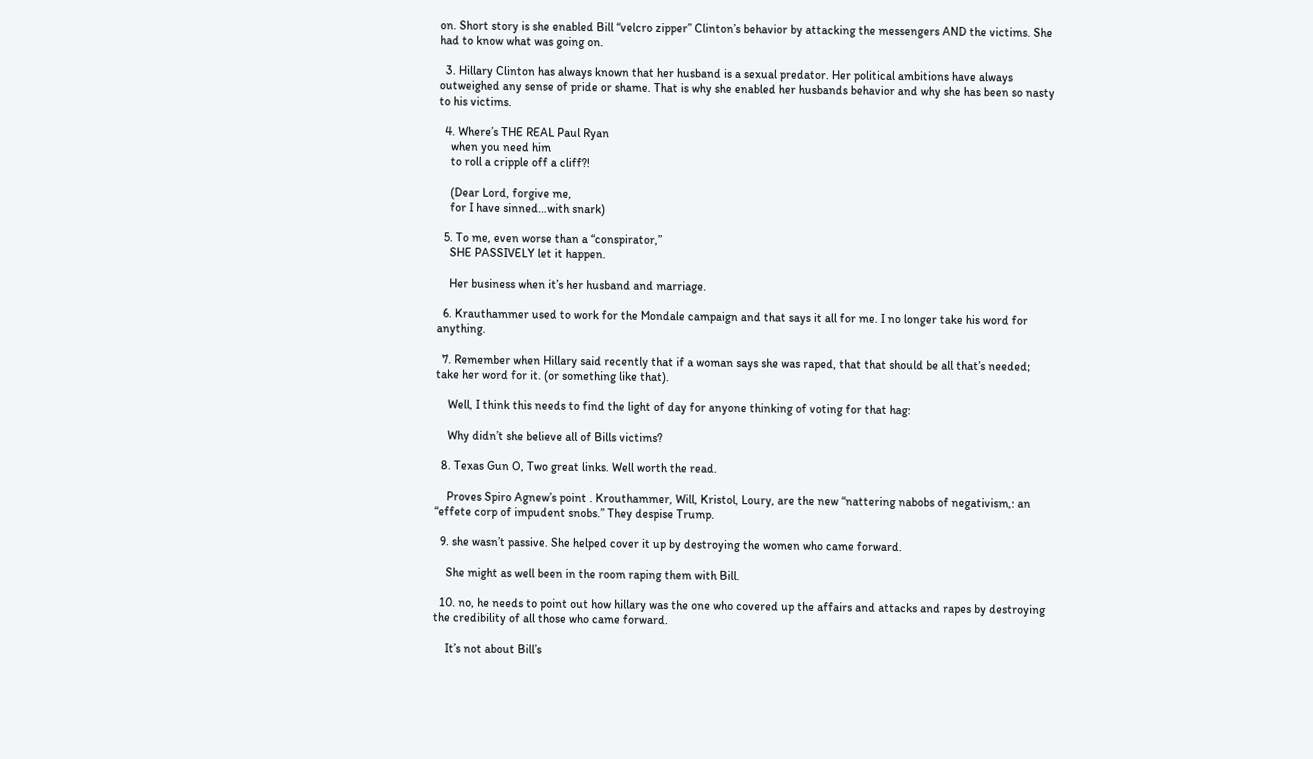on. Short story is she enabled Bill “velcro zipper” Clinton’s behavior by attacking the messengers AND the victims. She had to know what was going on.

  3. Hillary Clinton has always known that her husband is a sexual predator. Her political ambitions have always outweighed any sense of pride or shame. That is why she enabled her husbands behavior and why she has been so nasty to his victims.

  4. Where’s THE REAL Paul Ryan
    when you need him
    to roll a cripple off a cliff?!

    (Dear Lord, forgive me,
    for I have sinned…with snark)

  5. To me, even worse than a “conspirator,”
    SHE PASSIVELY let it happen.

    Her business when it’s her husband and marriage.

  6. Krauthammer used to work for the Mondale campaign and that says it all for me. I no longer take his word for anything.

  7. Remember when Hillary said recently that if a woman says she was raped, that that should be all that’s needed; take her word for it. (or something like that).

    Well, I think this needs to find the light of day for anyone thinking of voting for that hag:

    Why didn’t she believe all of Bills victims?

  8. Texas Gun O, Two great links. Well worth the read.

    Proves Spiro Agnew’s point . Krouthammer, Will, Kristol, Loury, are the new “nattering nabobs of negativism,: an “effete corp of impudent snobs.” They despise Trump.

  9. she wasn’t passive. She helped cover it up by destroying the women who came forward.

    She might as well been in the room raping them with Bill.

  10. no, he needs to point out how hillary was the one who covered up the affairs and attacks and rapes by destroying the credibility of all those who came forward.

    It’s not about Bill’s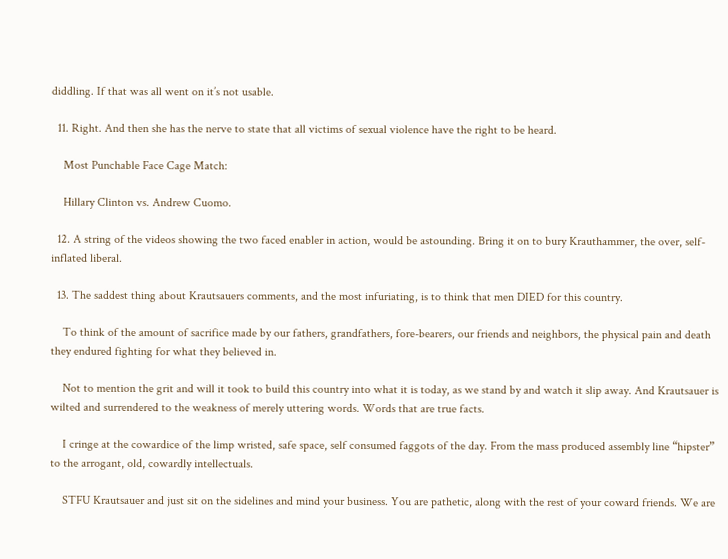diddling. If that was all went on it’s not usable.

  11. Right. And then she has the nerve to state that all victims of sexual violence have the right to be heard.

    Most Punchable Face Cage Match:

    Hillary Clinton vs. Andrew Cuomo.

  12. A string of the videos showing the two faced enabler in action, would be astounding. Bring it on to bury Krauthammer, the over, self-inflated liberal.

  13. The saddest thing about Krautsauers comments, and the most infuriating, is to think that men DIED for this country.

    To think of the amount of sacrifice made by our fathers, grandfathers, fore-bearers, our friends and neighbors, the physical pain and death they endured fighting for what they believed in.

    Not to mention the grit and will it took to build this country into what it is today, as we stand by and watch it slip away. And Krautsauer is wilted and surrendered to the weakness of merely uttering words. Words that are true facts.

    I cringe at the cowardice of the limp wristed, safe space, self consumed faggots of the day. From the mass produced assembly line “hipster” to the arrogant, old, cowardly intellectuals.

    STFU Krautsauer and just sit on the sidelines and mind your business. You are pathetic, along with the rest of your coward friends. We are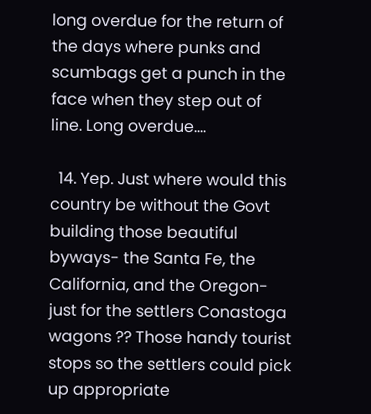long overdue for the return of the days where punks and scumbags get a punch in the face when they step out of line. Long overdue….

  14. Yep. Just where would this country be without the Govt building those beautiful byways- the Santa Fe, the California, and the Oregon- just for the settlers Conastoga wagons ?? Those handy tourist stops so the settlers could pick up appropriate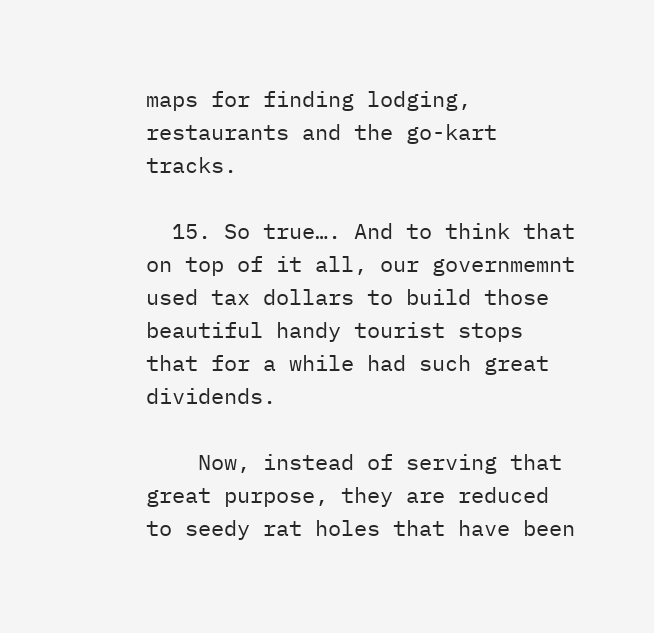maps for finding lodging, restaurants and the go-kart tracks.

  15. So true…. And to think that on top of it all, our governmemnt used tax dollars to build those beautiful handy tourist stops that for a while had such great dividends.

    Now, instead of serving that great purpose, they are reduced to seedy rat holes that have been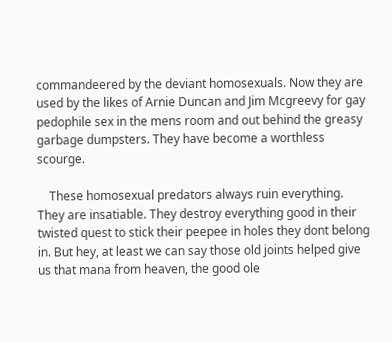commandeered by the deviant homosexuals. Now they are used by the likes of Arnie Duncan and Jim Mcgreevy for gay pedophile sex in the mens room and out behind the greasy garbage dumpsters. They have become a worthless scourge.

    These homosexual predators always ruin everything. They are insatiable. They destroy everything good in their twisted quest to stick their peepee in holes they dont belong in. But hey, at least we can say those old joints helped give us that mana from heaven, the good ole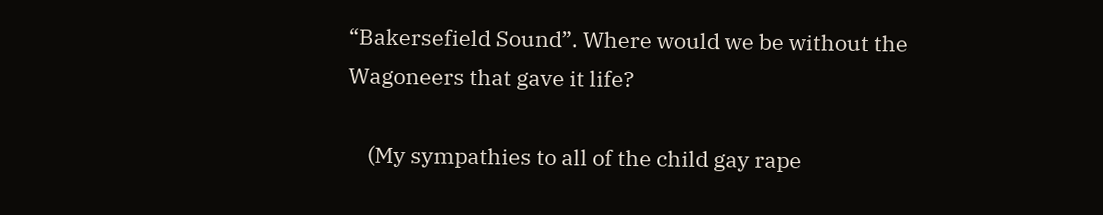“Bakersefield Sound”. Where would we be without the Wagoneers that gave it life?

    (My sympathies to all of the child gay rape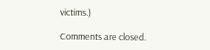victims.)

Comments are closed.